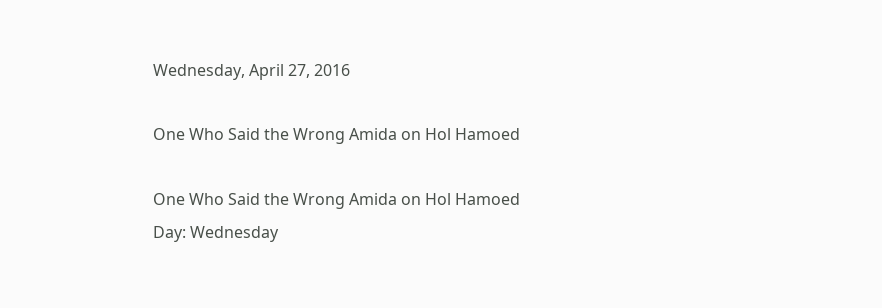Wednesday, April 27, 2016

One Who Said the Wrong Amida on Hol Hamoed

One Who Said the Wrong Amida on Hol Hamoed
Day: Wednesday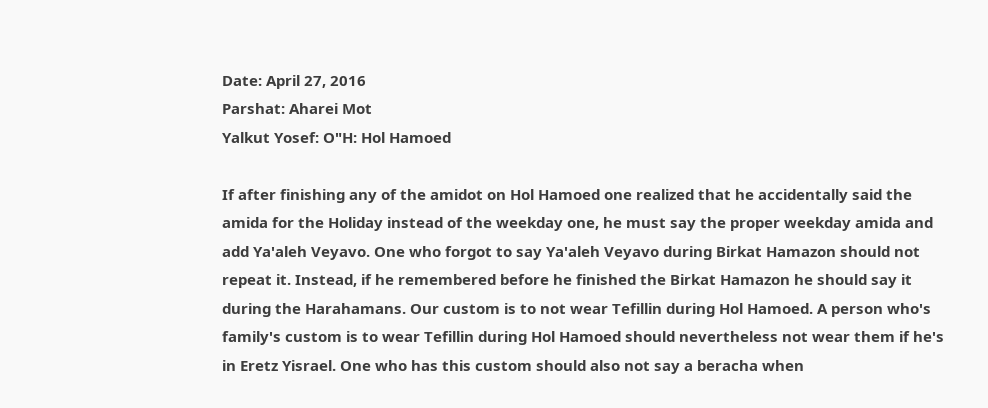Date: April 27, 2016
Parshat: Aharei Mot
Yalkut Yosef: O"H: Hol Hamoed

If after finishing any of the amidot on Hol Hamoed one realized that he accidentally said the amida for the Holiday instead of the weekday one, he must say the proper weekday amida and add Ya'aleh Veyavo. One who forgot to say Ya'aleh Veyavo during Birkat Hamazon should not repeat it. Instead, if he remembered before he finished the Birkat Hamazon he should say it during the Harahamans. Our custom is to not wear Tefillin during Hol Hamoed. A person who's family's custom is to wear Tefillin during Hol Hamoed should nevertheless not wear them if he's in Eretz Yisrael. One who has this custom should also not say a beracha when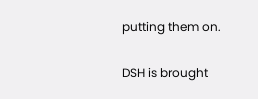putting them on.

DSH is brought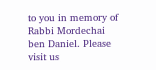to you in memory of Rabbi Mordechai ben Daniel. Please visit us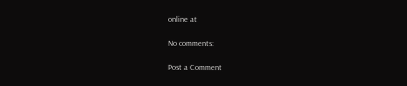online at

No comments:

Post a Comment